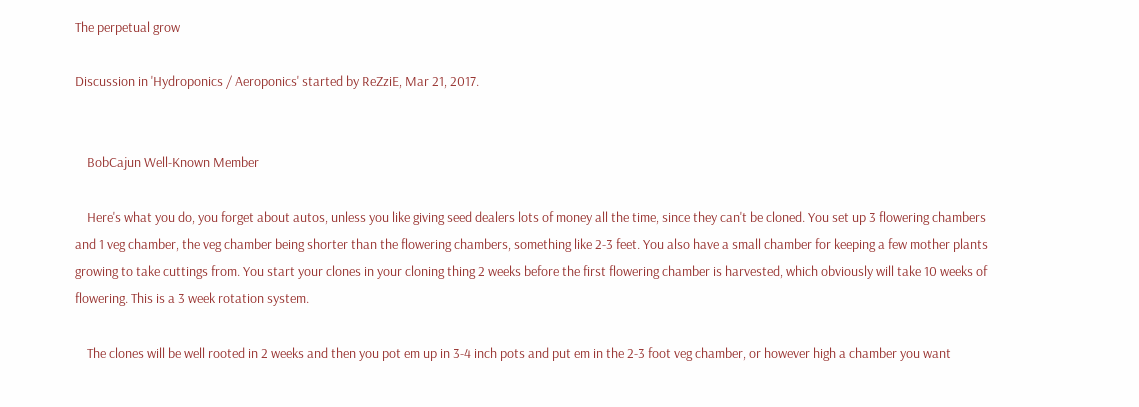The perpetual grow

Discussion in 'Hydroponics / Aeroponics' started by ReZziE, Mar 21, 2017.


    BobCajun Well-Known Member

    Here's what you do, you forget about autos, unless you like giving seed dealers lots of money all the time, since they can't be cloned. You set up 3 flowering chambers and 1 veg chamber, the veg chamber being shorter than the flowering chambers, something like 2-3 feet. You also have a small chamber for keeping a few mother plants growing to take cuttings from. You start your clones in your cloning thing 2 weeks before the first flowering chamber is harvested, which obviously will take 10 weeks of flowering. This is a 3 week rotation system.

    The clones will be well rooted in 2 weeks and then you pot em up in 3-4 inch pots and put em in the 2-3 foot veg chamber, or however high a chamber you want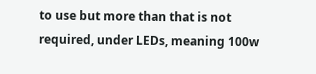to use but more than that is not required, under LEDs, meaning 100w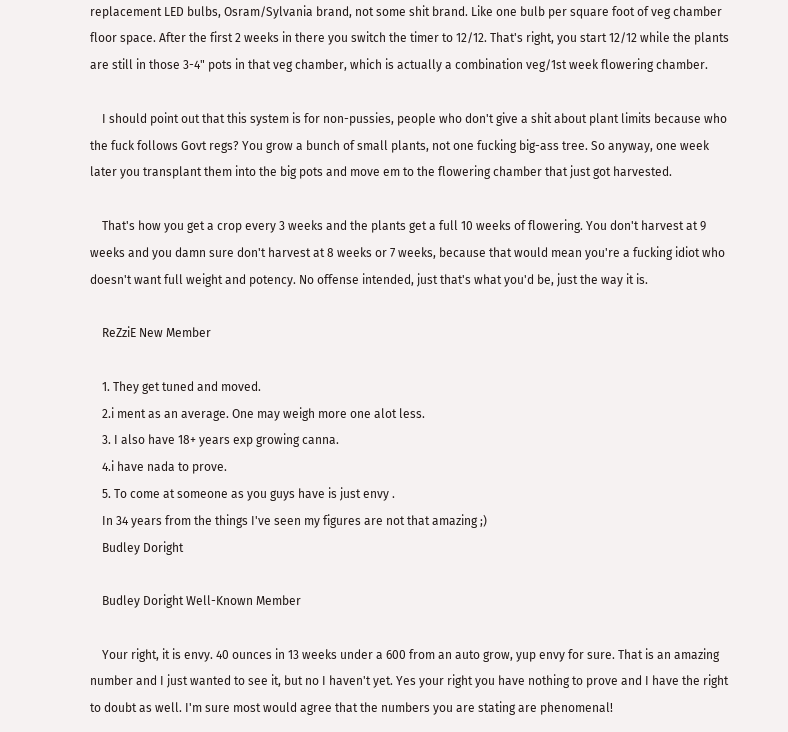replacement LED bulbs, Osram/Sylvania brand, not some shit brand. Like one bulb per square foot of veg chamber floor space. After the first 2 weeks in there you switch the timer to 12/12. That's right, you start 12/12 while the plants are still in those 3-4" pots in that veg chamber, which is actually a combination veg/1st week flowering chamber.

    I should point out that this system is for non-pussies, people who don't give a shit about plant limits because who the fuck follows Govt regs? You grow a bunch of small plants, not one fucking big-ass tree. So anyway, one week later you transplant them into the big pots and move em to the flowering chamber that just got harvested.

    That's how you get a crop every 3 weeks and the plants get a full 10 weeks of flowering. You don't harvest at 9 weeks and you damn sure don't harvest at 8 weeks or 7 weeks, because that would mean you're a fucking idiot who doesn't want full weight and potency. No offense intended, just that's what you'd be, just the way it is.

    ReZziE New Member

    1. They get tuned and moved.
    2.i ment as an average. One may weigh more one alot less.
    3. I also have 18+ years exp growing canna.
    4.i have nada to prove.
    5. To come at someone as you guys have is just envy .
    In 34 years from the things I've seen my figures are not that amazing ;)
    Budley Doright

    Budley Doright Well-Known Member

    Your right, it is envy. 40 ounces in 13 weeks under a 600 from an auto grow, yup envy for sure. That is an amazing number and I just wanted to see it, but no I haven't yet. Yes your right you have nothing to prove and I have the right to doubt as well. I'm sure most would agree that the numbers you are stating are phenomenal!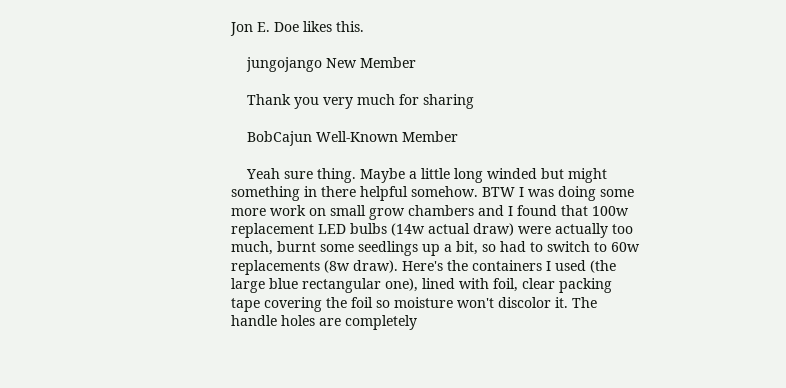Jon E. Doe likes this.

    jungojango New Member

    Thank you very much for sharing

    BobCajun Well-Known Member

    Yeah sure thing. Maybe a little long winded but might something in there helpful somehow. BTW I was doing some more work on small grow chambers and I found that 100w replacement LED bulbs (14w actual draw) were actually too much, burnt some seedlings up a bit, so had to switch to 60w replacements (8w draw). Here's the containers I used (the large blue rectangular one), lined with foil, clear packing tape covering the foil so moisture won't discolor it. The handle holes are completely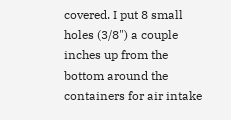covered. I put 8 small holes (3/8") a couple inches up from the bottom around the containers for air intake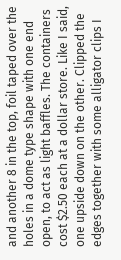and another 8 in the top, foil taped over the holes in a dome type shape with one end open, to act as light baffles. The containers cost $2.50 each at a dollar store. Like I said, one upside down on the other. Clipped the edges together with some alligator clips I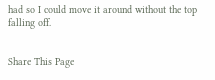had so I could move it around without the top falling off.


Share This Page